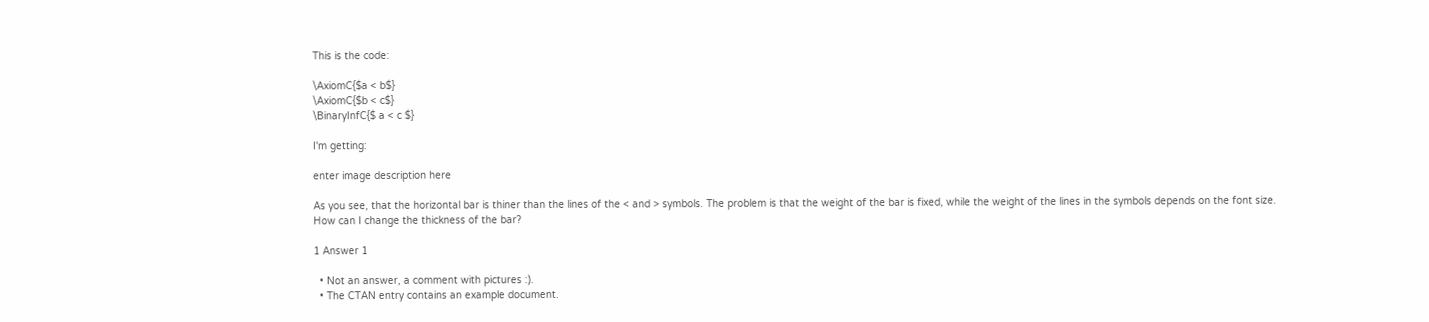This is the code:

\AxiomC{$a < b$}
\AxiomC{$b < c$}
\BinaryInfC{$ a < c $}

I'm getting:

enter image description here

As you see, that the horizontal bar is thiner than the lines of the < and > symbols. The problem is that the weight of the bar is fixed, while the weight of the lines in the symbols depends on the font size. How can I change the thickness of the bar?

1 Answer 1

  • Not an answer, a comment with pictures :).
  • The CTAN entry contains an example document.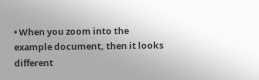• When you zoom into the example document, then it looks different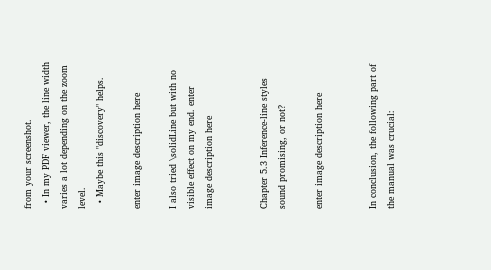from your screenshot.
  • In my PDF viewer, the line width varies a lot depending on the zoom level.
  • Maybe this "discovery" helps.

enter image description here

I also tried \solidLine but with no visible effect on my end. enter image description here


Chapter 5.3 Inference-line styles sound promising, or not?

enter image description here


In conclusion, the following part of the manual was crucial: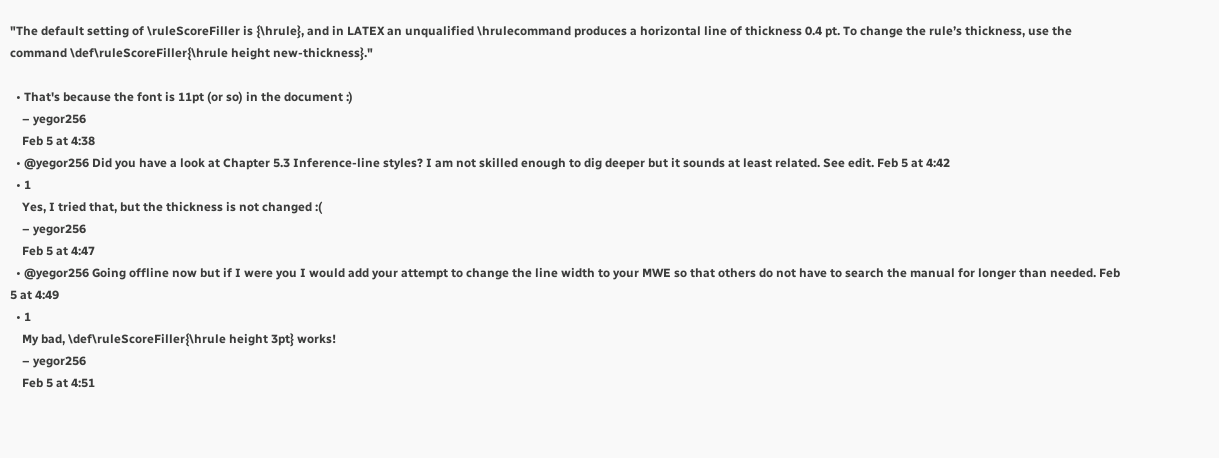"The default setting of \ruleScoreFiller is {\hrule}, and in LATEX an unqualified \hrulecommand produces a horizontal line of thickness 0.4 pt. To change the rule’s thickness, use the command \def\ruleScoreFiller{\hrule height new-thickness}."

  • That's because the font is 11pt (or so) in the document :)
    – yegor256
    Feb 5 at 4:38
  • @yegor256 Did you have a look at Chapter 5.3 Inference-line styles? I am not skilled enough to dig deeper but it sounds at least related. See edit. Feb 5 at 4:42
  • 1
    Yes, I tried that, but the thickness is not changed :(
    – yegor256
    Feb 5 at 4:47
  • @yegor256 Going offline now but if I were you I would add your attempt to change the line width to your MWE so that others do not have to search the manual for longer than needed. Feb 5 at 4:49
  • 1
    My bad, \def\ruleScoreFiller{\hrule height 3pt} works!
    – yegor256
    Feb 5 at 4:51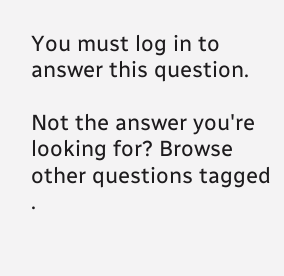You must log in to answer this question.

Not the answer you're looking for? Browse other questions tagged .